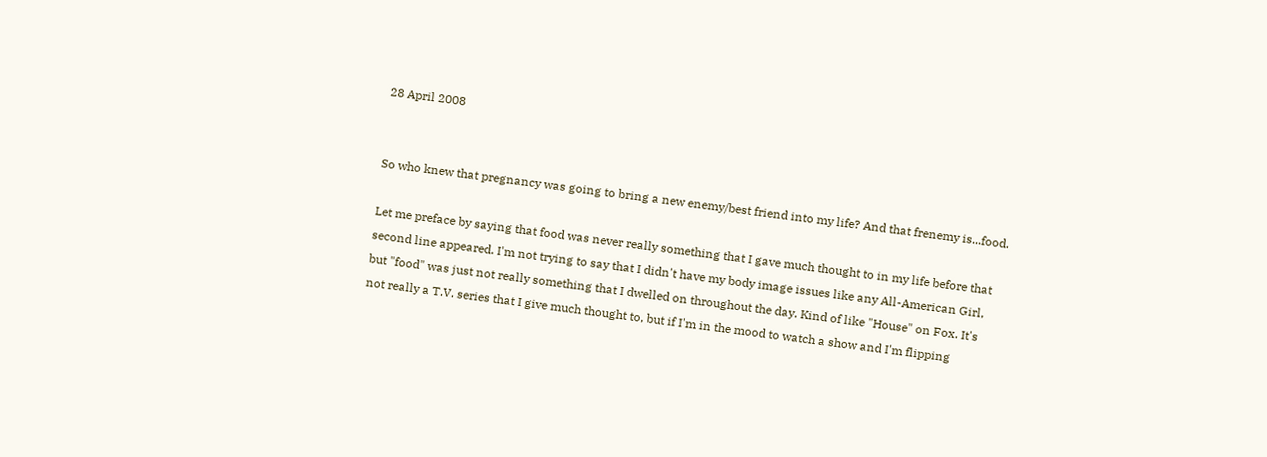28 April 2008


So who knew that pregnancy was going to bring a new enemy/best friend into my life? And that frenemy is...food.

Let me preface by saying that food was never really something that I gave much thought to in my life before that second line appeared. I'm not trying to say that I didn't have my body image issues like any All-American Girl, but "food" was just not really something that I dwelled on throughout the day. Kind of like "House" on Fox. It's not really a T.V. series that I give much thought to, but if I'm in the mood to watch a show and I'm flipping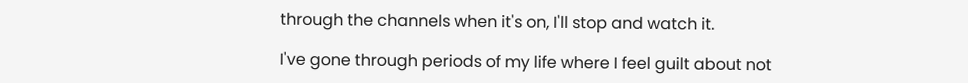through the channels when it's on, I'll stop and watch it.

I've gone through periods of my life where I feel guilt about not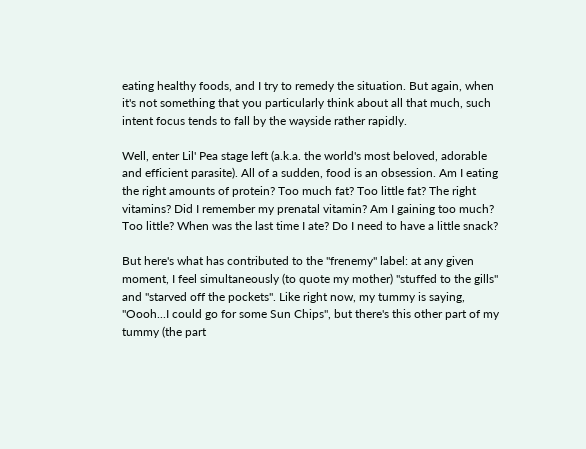eating healthy foods, and I try to remedy the situation. But again, when it's not something that you particularly think about all that much, such intent focus tends to fall by the wayside rather rapidly.

Well, enter Lil' Pea stage left (a.k.a. the world's most beloved, adorable and efficient parasite). All of a sudden, food is an obsession. Am I eating the right amounts of protein? Too much fat? Too little fat? The right vitamins? Did I remember my prenatal vitamin? Am I gaining too much? Too little? When was the last time I ate? Do I need to have a little snack?

But here's what has contributed to the "frenemy" label: at any given moment, I feel simultaneously (to quote my mother) "stuffed to the gills" and "starved off the pockets". Like right now, my tummy is saying, "Oooh...I could go for some Sun Chips", but there's this other part of my tummy (the part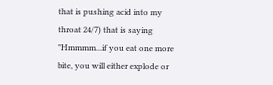that is pushing acid into my throat 24/7) that is saying "Hmmmm...if you eat one more bite, you will either explode or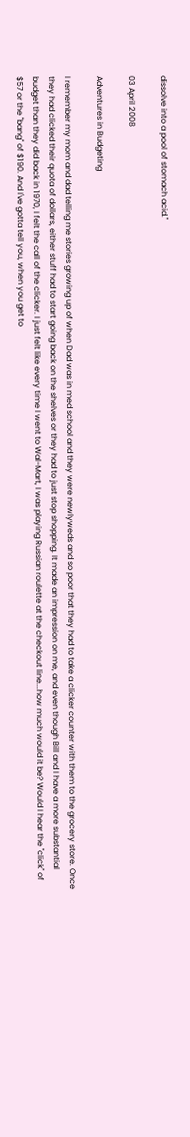dissolve into a pool of stomach acid."

03 April 2008

Adventures in Budgeting

I remember my mom and dad telling me stories growing up of when Dad was in med school and they were newlyweds and so poor that they had to take a clicker counter with them to the grocery store. Once they had clicked their quota of dollars, either stuff had to start going back on the shelves or they had to just stop shopping. It made an impression on me, and even though Bill and I have a more substantial budget than they did back in 1970, I felt the call of the clicker. I just felt like every time I went to Wal-Mart, I was playing Russian roulette at the checkout line...how much would it be? Would I hear the "click" of $57 or the "bang" of $190. And I've gotta tell you, when you get to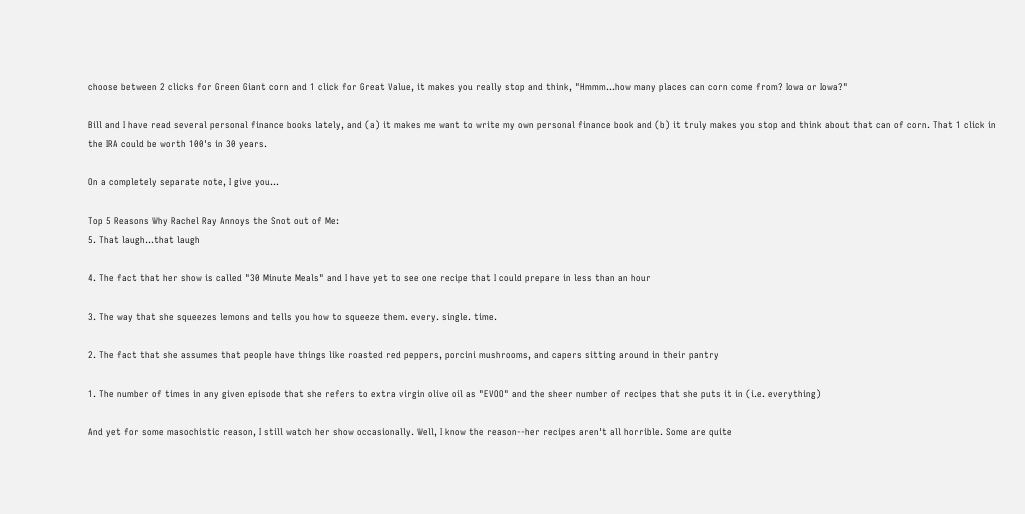choose between 2 clicks for Green Giant corn and 1 click for Great Value, it makes you really stop and think, "Hmmm...how many places can corn come from? Iowa or Iowa?"

Bill and I have read several personal finance books lately, and (a) it makes me want to write my own personal finance book and (b) it truly makes you stop and think about that can of corn. That 1 click in the IRA could be worth 100's in 30 years.

On a completely separate note, I give you...

Top 5 Reasons Why Rachel Ray Annoys the Snot out of Me:
5. That laugh...that laugh

4. The fact that her show is called "30 Minute Meals" and I have yet to see one recipe that I could prepare in less than an hour

3. The way that she squeezes lemons and tells you how to squeeze them. every. single. time.

2. The fact that she assumes that people have things like roasted red peppers, porcini mushrooms, and capers sitting around in their pantry

1. The number of times in any given episode that she refers to extra virgin olive oil as "EVOO" and the sheer number of recipes that she puts it in (i.e. everything)

And yet for some masochistic reason, I still watch her show occasionally. Well, I know the reason--her recipes aren't all horrible. Some are quite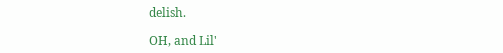delish.

OH, and Lil'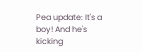Pea update: It's a boy! And he's kicking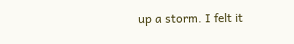up a storm. I felt it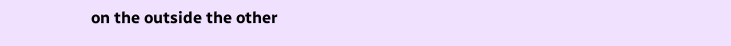on the outside the other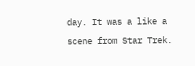day. It was a like a scene from Star Trek.